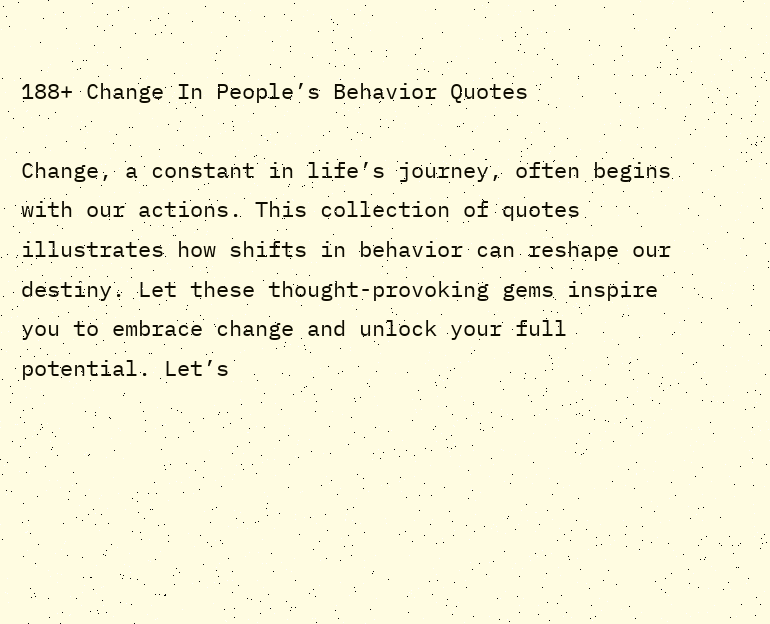188+ Change In People’s Behavior Quotes

Change, a constant in life’s journey, often begins with our actions. This collection of quotes illustrates how shifts in behavior can reshape our destiny. Let these thought-provoking gems inspire you to embrace change and unlock your full potential. Let’s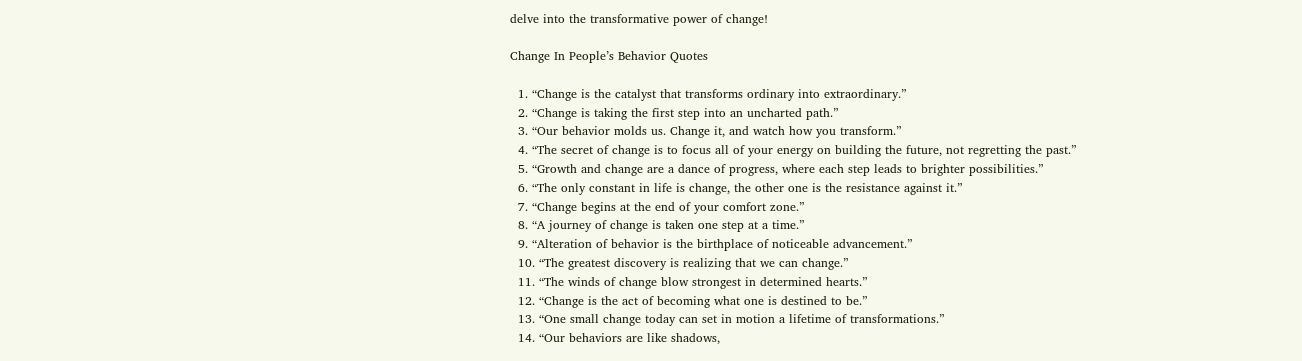delve into the transformative power of change!

Change In People’s Behavior Quotes

  1. “Change is the catalyst that transforms ordinary into extraordinary.”
  2. “Change is taking the first step into an uncharted path.”
  3. “Our behavior molds us. Change it, and watch how you transform.”
  4. “The secret of change is to focus all of your energy on building the future, not regretting the past.”
  5. “Growth and change are a dance of progress, where each step leads to brighter possibilities.”
  6. “The only constant in life is change, the other one is the resistance against it.”
  7. “Change begins at the end of your comfort zone.”
  8. “A journey of change is taken one step at a time.”
  9. “Alteration of behavior is the birthplace of noticeable advancement.”
  10. “The greatest discovery is realizing that we can change.”
  11. “The winds of change blow strongest in determined hearts.”
  12. “Change is the act of becoming what one is destined to be.”
  13. “One small change today can set in motion a lifetime of transformations.”
  14. “Our behaviors are like shadows,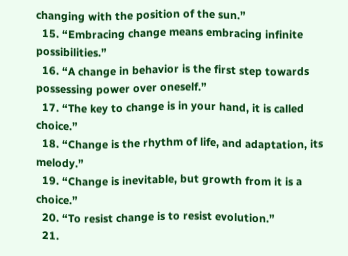changing with the position of the sun.”
  15. “Embracing change means embracing infinite possibilities.”
  16. “A change in behavior is the first step towards possessing power over oneself.”
  17. “The key to change is in your hand, it is called choice.”
  18. “Change is the rhythm of life, and adaptation, its melody.”
  19. “Change is inevitable, but growth from it is a choice.”
  20. “To resist change is to resist evolution.”
  21.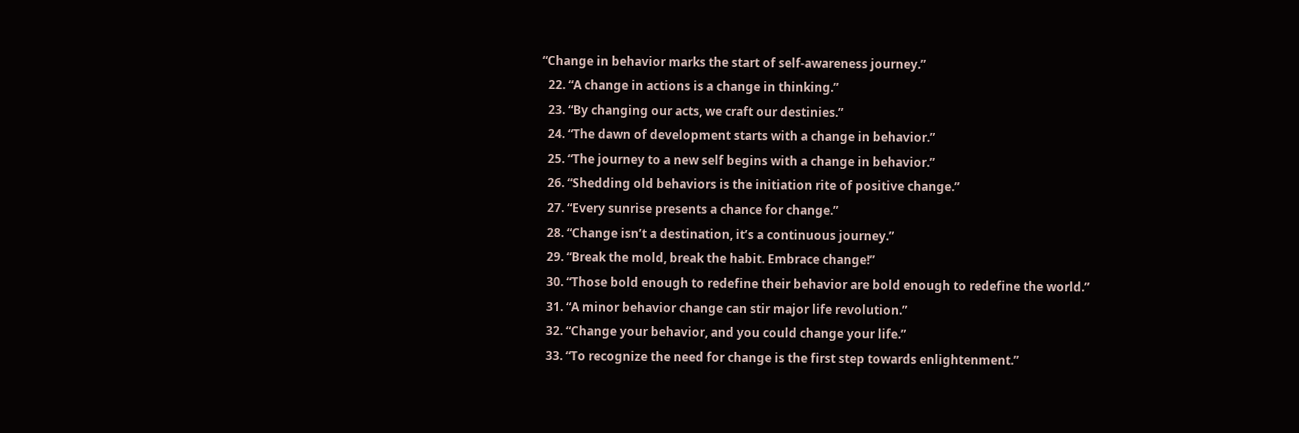“Change in behavior marks the start of self-awareness journey.”
  22. “A change in actions is a change in thinking.”
  23. “By changing our acts, we craft our destinies.”
  24. “The dawn of development starts with a change in behavior.”
  25. “The journey to a new self begins with a change in behavior.”
  26. “Shedding old behaviors is the initiation rite of positive change.”
  27. “Every sunrise presents a chance for change.”
  28. “Change isn’t a destination, it’s a continuous journey.”
  29. “Break the mold, break the habit. Embrace change!”
  30. “Those bold enough to redefine their behavior are bold enough to redefine the world.”
  31. “A minor behavior change can stir major life revolution.”
  32. “Change your behavior, and you could change your life.”
  33. “To recognize the need for change is the first step towards enlightenment.”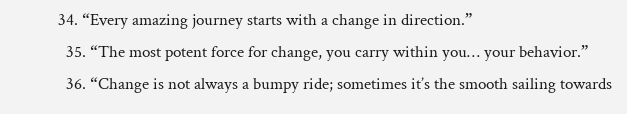34. “Every amazing journey starts with a change in direction.”
  35. “The most potent force for change, you carry within you… your behavior.”
  36. “Change is not always a bumpy ride; sometimes it’s the smooth sailing towards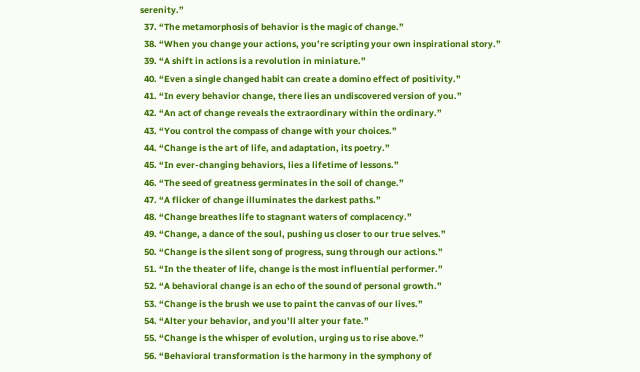serenity.”
  37. “The metamorphosis of behavior is the magic of change.”
  38. “When you change your actions, you’re scripting your own inspirational story.”
  39. “A shift in actions is a revolution in miniature.”
  40. “Even a single changed habit can create a domino effect of positivity.”
  41. “In every behavior change, there lies an undiscovered version of you.”
  42. “An act of change reveals the extraordinary within the ordinary.”
  43. “You control the compass of change with your choices.”
  44. “Change is the art of life, and adaptation, its poetry.”
  45. “In ever-changing behaviors, lies a lifetime of lessons.”
  46. “The seed of greatness germinates in the soil of change.”
  47. “A flicker of change illuminates the darkest paths.”
  48. “Change breathes life to stagnant waters of complacency.”
  49. “Change, a dance of the soul, pushing us closer to our true selves.”
  50. “Change is the silent song of progress, sung through our actions.”
  51. “In the theater of life, change is the most influential performer.”
  52. “A behavioral change is an echo of the sound of personal growth.”
  53. “Change is the brush we use to paint the canvas of our lives.”
  54. “Alter your behavior, and you’ll alter your fate.”
  55. “Change is the whisper of evolution, urging us to rise above.”
  56. “Behavioral transformation is the harmony in the symphony of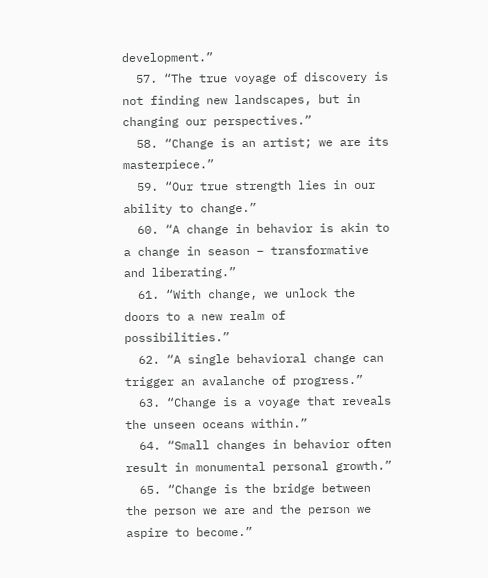development.”
  57. “The true voyage of discovery is not finding new landscapes, but in changing our perspectives.”
  58. “Change is an artist; we are its masterpiece.”
  59. “Our true strength lies in our ability to change.”
  60. “A change in behavior is akin to a change in season – transformative and liberating.”
  61. “With change, we unlock the doors to a new realm of possibilities.”
  62. “A single behavioral change can trigger an avalanche of progress.”
  63. “Change is a voyage that reveals the unseen oceans within.”
  64. “Small changes in behavior often result in monumental personal growth.”
  65. “Change is the bridge between the person we are and the person we aspire to become.”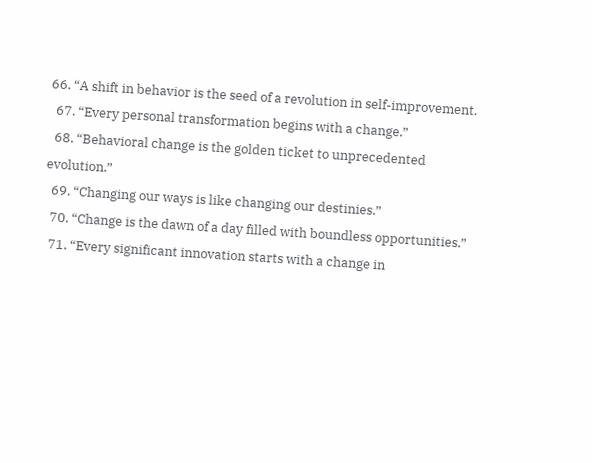66. “A shift in behavior is the seed of a revolution in self-improvement.
  67. “Every personal transformation begins with a change.”
  68. “Behavioral change is the golden ticket to unprecedented evolution.”
  69. “Changing our ways is like changing our destinies.”
  70. “Change is the dawn of a day filled with boundless opportunities.”
  71. “Every significant innovation starts with a change in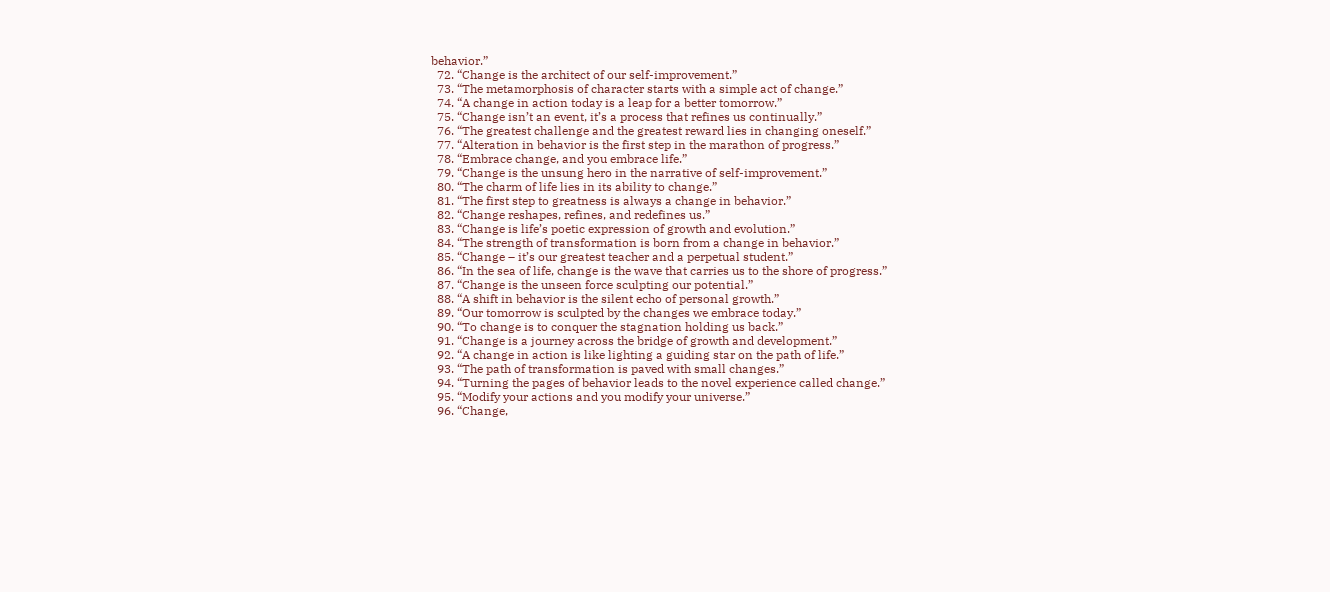behavior.”
  72. “Change is the architect of our self-improvement.”
  73. “The metamorphosis of character starts with a simple act of change.”
  74. “A change in action today is a leap for a better tomorrow.”
  75. “Change isn’t an event, it’s a process that refines us continually.”
  76. “The greatest challenge and the greatest reward lies in changing oneself.”
  77. “Alteration in behavior is the first step in the marathon of progress.”
  78. “Embrace change, and you embrace life.”
  79. “Change is the unsung hero in the narrative of self-improvement.”
  80. “The charm of life lies in its ability to change.”
  81. “The first step to greatness is always a change in behavior.”
  82. “Change reshapes, refines, and redefines us.”
  83. “Change is life’s poetic expression of growth and evolution.”
  84. “The strength of transformation is born from a change in behavior.”
  85. “Change – it’s our greatest teacher and a perpetual student.”
  86. “In the sea of life, change is the wave that carries us to the shore of progress.”
  87. “Change is the unseen force sculpting our potential.”
  88. “A shift in behavior is the silent echo of personal growth.”
  89. “Our tomorrow is sculpted by the changes we embrace today.”
  90. “To change is to conquer the stagnation holding us back.”
  91. “Change is a journey across the bridge of growth and development.”
  92. “A change in action is like lighting a guiding star on the path of life.”
  93. “The path of transformation is paved with small changes.”
  94. “Turning the pages of behavior leads to the novel experience called change.”
  95. “Modify your actions and you modify your universe.”
  96. “Change,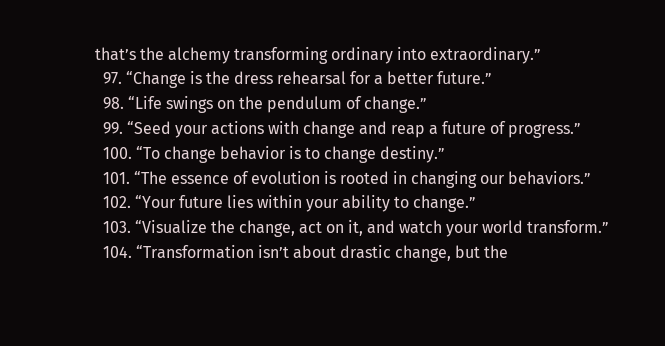that’s the alchemy transforming ordinary into extraordinary.”
  97. “Change is the dress rehearsal for a better future.”
  98. “Life swings on the pendulum of change.”
  99. “Seed your actions with change and reap a future of progress.”
  100. “To change behavior is to change destiny.”
  101. “The essence of evolution is rooted in changing our behaviors.”
  102. “Your future lies within your ability to change.”
  103. “Visualize the change, act on it, and watch your world transform.”
  104. “Transformation isn’t about drastic change, but the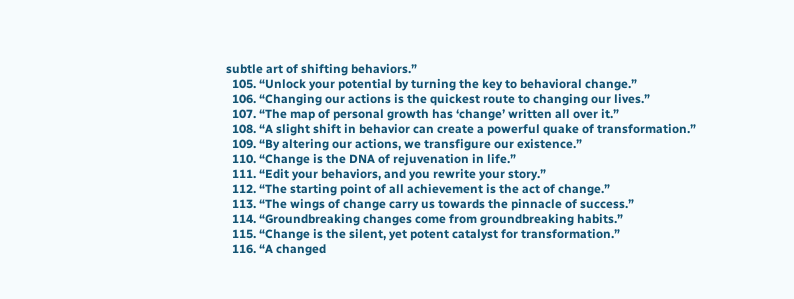subtle art of shifting behaviors.”
  105. “Unlock your potential by turning the key to behavioral change.”
  106. “Changing our actions is the quickest route to changing our lives.”
  107. “The map of personal growth has ‘change’ written all over it.”
  108. “A slight shift in behavior can create a powerful quake of transformation.”
  109. “By altering our actions, we transfigure our existence.”
  110. “Change is the DNA of rejuvenation in life.”
  111. “Edit your behaviors, and you rewrite your story.”
  112. “The starting point of all achievement is the act of change.”
  113. “The wings of change carry us towards the pinnacle of success.”
  114. “Groundbreaking changes come from groundbreaking habits.”
  115. “Change is the silent, yet potent catalyst for transformation.”
  116. “A changed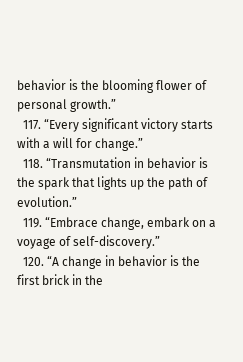behavior is the blooming flower of personal growth.”
  117. “Every significant victory starts with a will for change.”
  118. “Transmutation in behavior is the spark that lights up the path of evolution.”
  119. “Embrace change, embark on a voyage of self-discovery.”
  120. “A change in behavior is the first brick in the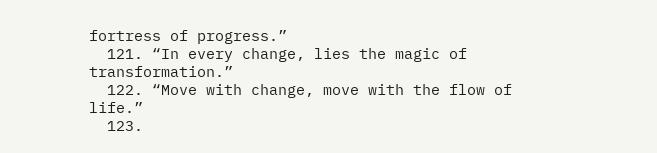fortress of progress.”
  121. “In every change, lies the magic of transformation.”
  122. “Move with change, move with the flow of life.”
  123.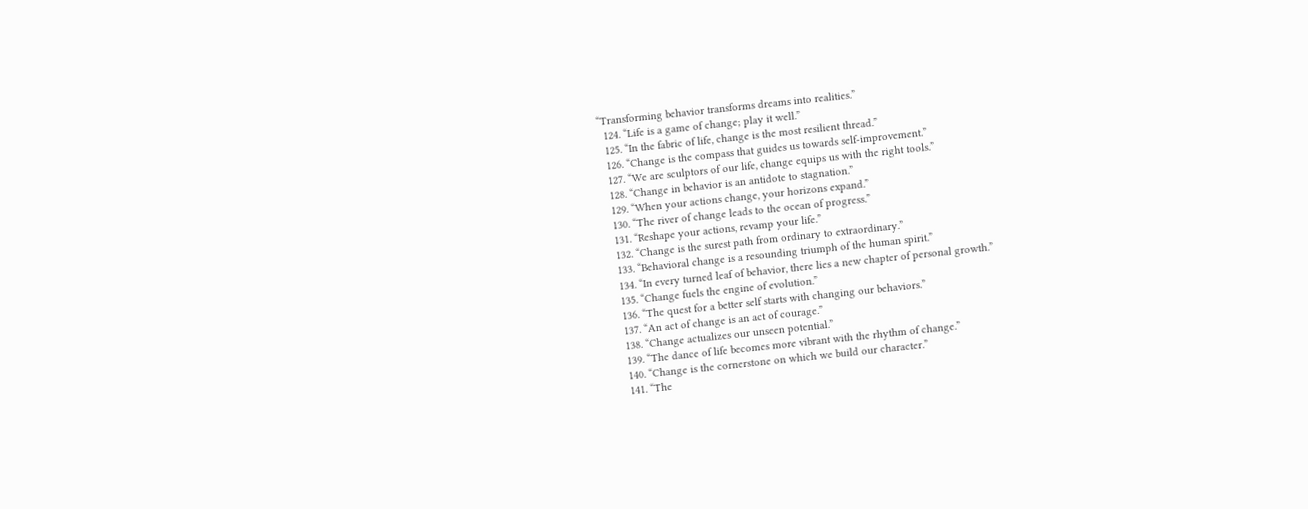“Transforming behavior transforms dreams into realities.”
  124. “Life is a game of change; play it well.”
  125. “In the fabric of life, change is the most resilient thread.”
  126. “Change is the compass that guides us towards self-improvement.”
  127. “We are sculptors of our life, change equips us with the right tools.”
  128. “Change in behavior is an antidote to stagnation.”
  129. “When your actions change, your horizons expand.”
  130. “The river of change leads to the ocean of progress.”
  131. “Reshape your actions, revamp your life.”
  132. “Change is the surest path from ordinary to extraordinary.”
  133. “Behavioral change is a resounding triumph of the human spirit.”
  134. “In every turned leaf of behavior, there lies a new chapter of personal growth.”
  135. “Change fuels the engine of evolution.”
  136. “The quest for a better self starts with changing our behaviors.”
  137. “An act of change is an act of courage.”
  138. “Change actualizes our unseen potential.”
  139. “The dance of life becomes more vibrant with the rhythm of change.”
  140. “Change is the cornerstone on which we build our character.”
  141. “The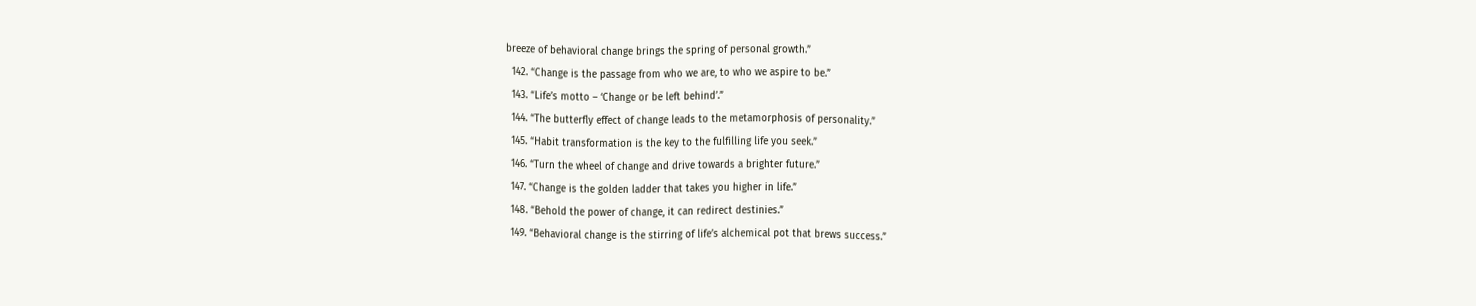breeze of behavioral change brings the spring of personal growth.”
  142. “Change is the passage from who we are, to who we aspire to be.”
  143. “Life’s motto – ‘Change or be left behind’.”
  144. “The butterfly effect of change leads to the metamorphosis of personality.”
  145. “Habit transformation is the key to the fulfilling life you seek.”
  146. “Turn the wheel of change and drive towards a brighter future.”
  147. “Change is the golden ladder that takes you higher in life.”
  148. “Behold the power of change, it can redirect destinies.”
  149. “Behavioral change is the stirring of life’s alchemical pot that brews success.”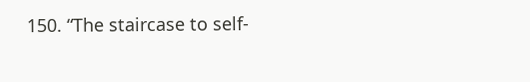150. “The staircase to self-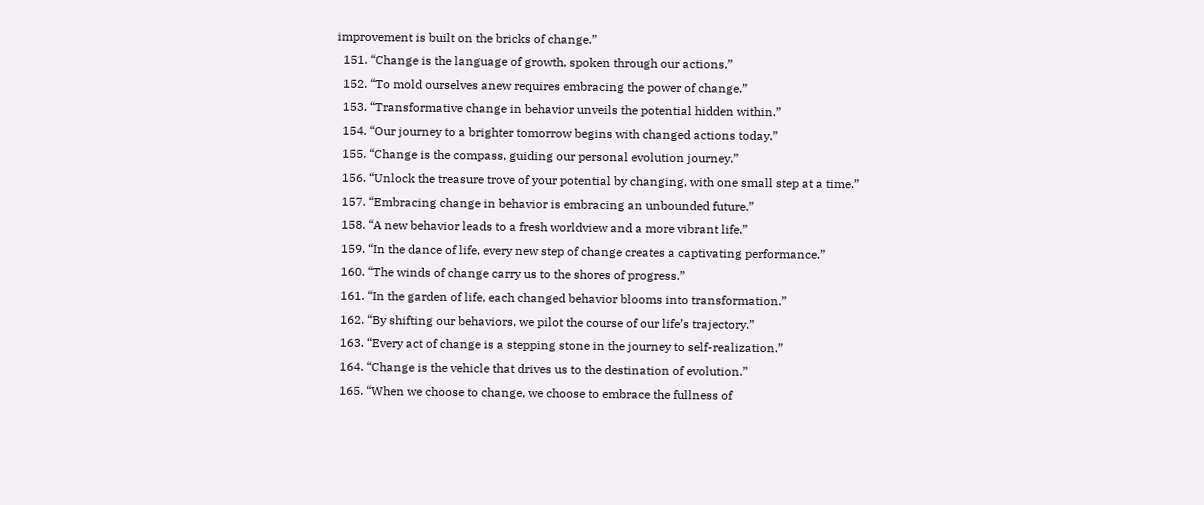improvement is built on the bricks of change.”
  151. “Change is the language of growth, spoken through our actions.”
  152. “To mold ourselves anew requires embracing the power of change.”
  153. “Transformative change in behavior unveils the potential hidden within.”
  154. “Our journey to a brighter tomorrow begins with changed actions today.”
  155. “Change is the compass, guiding our personal evolution journey.”
  156. “Unlock the treasure trove of your potential by changing, with one small step at a time.”
  157. “Embracing change in behavior is embracing an unbounded future.”
  158. “A new behavior leads to a fresh worldview and a more vibrant life.”
  159. “In the dance of life, every new step of change creates a captivating performance.”
  160. “The winds of change carry us to the shores of progress.”
  161. “In the garden of life, each changed behavior blooms into transformation.”
  162. “By shifting our behaviors, we pilot the course of our life’s trajectory.”
  163. “Every act of change is a stepping stone in the journey to self-realization.”
  164. “Change is the vehicle that drives us to the destination of evolution.”
  165. “When we choose to change, we choose to embrace the fullness of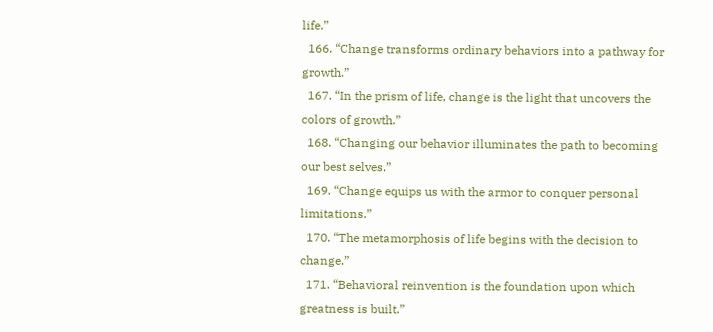life.”
  166. “Change transforms ordinary behaviors into a pathway for growth.”
  167. “In the prism of life, change is the light that uncovers the colors of growth.”
  168. “Changing our behavior illuminates the path to becoming our best selves.”
  169. “Change equips us with the armor to conquer personal limitations.”
  170. “The metamorphosis of life begins with the decision to change.”
  171. “Behavioral reinvention is the foundation upon which greatness is built.”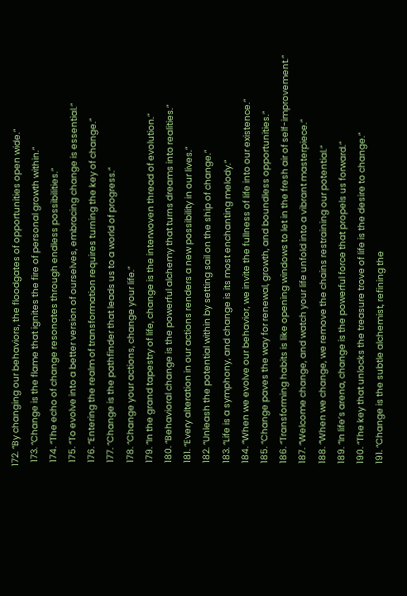172. “By changing our behaviors, the floodgates of opportunities open wide.”
  173. “Change is the flame that ignites the fire of personal growth within.”
  174. “The echo of change resonates through endless possibilities.”
  175. “To evolve into a better version of ourselves, embracing change is essential.”
  176. “Entering the realm of transformation requires turning the key of change.”
  177. “Change is the pathfinder that leads us to a world of progress.”
  178. “Change your actions, change your life.”
  179. “In the grand tapestry of life, change is the interwoven thread of evolution.”
  180. “Behavioral change is the powerful alchemy that turns dreams into realities.”
  181. “Every alteration in our actions renders a new possibility in our lives.”
  182. “Unleash the potential within by setting sail on the ship of change.”
  183. “Life is a symphony, and change is its most enchanting melody.”
  184. “When we evolve our behavior, we invite the fullness of life into our existence.”
  185. “Change paves the way for renewal, growth, and boundless opportunities.”
  186. “Transforming habits is like opening windows to let in the fresh air of self-improvement.”
  187. “Welcome change, and watch your life unfold into a vibrant masterpiece.”
  188. “When we change, we remove the chains restraining our potential.”
  189. “In life’s arena, change is the powerful force that propels us forward.”
  190. “The key that unlocks the treasure trove of life is the desire to change.”
  191. “Change is the subtle alchemist, refining the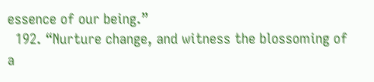essence of our being.”
  192. “Nurture change, and witness the blossoming of a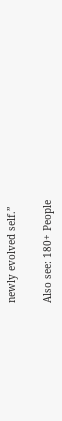newly evolved self.”

Also see: 180+ People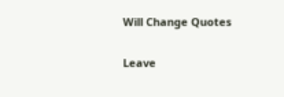Will Change Quotes

Leave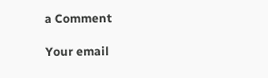a Comment

Your email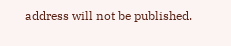address will not be published.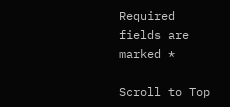Required fields are marked *

Scroll to Top